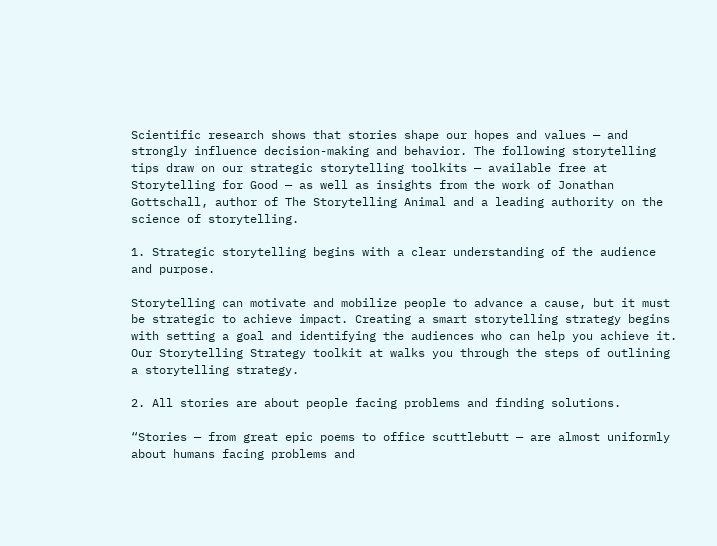Scientific research shows that stories shape our hopes and values — and strongly influence decision-making and behavior. The following storytelling tips draw on our strategic storytelling toolkits — available free at Storytelling for Good — as well as insights from the work of Jonathan Gottschall, author of The Storytelling Animal and a leading authority on the science of storytelling.

1. Strategic storytelling begins with a clear understanding of the audience and purpose.

Storytelling can motivate and mobilize people to advance a cause, but it must be strategic to achieve impact. Creating a smart storytelling strategy begins with setting a goal and identifying the audiences who can help you achieve it. Our Storytelling Strategy toolkit at walks you through the steps of outlining a storytelling strategy.

2. All stories are about people facing problems and finding solutions.

“Stories — from great epic poems to office scuttlebutt — are almost uniformly about humans facing problems and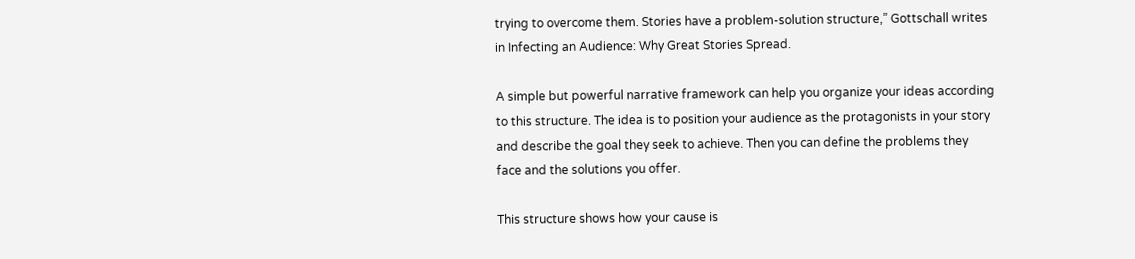trying to overcome them. Stories have a problem-solution structure,” Gottschall writes in Infecting an Audience: Why Great Stories Spread.

A simple but powerful narrative framework can help you organize your ideas according to this structure. The idea is to position your audience as the protagonists in your story and describe the goal they seek to achieve. Then you can define the problems they face and the solutions you offer.

This structure shows how your cause is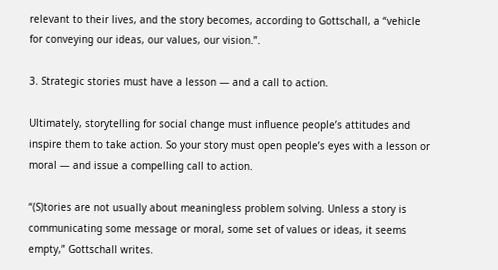relevant to their lives, and the story becomes, according to Gottschall, a “vehicle for conveying our ideas, our values, our vision.”.

3. Strategic stories must have a lesson — and a call to action.

Ultimately, storytelling for social change must influence people’s attitudes and inspire them to take action. So your story must open people’s eyes with a lesson or moral — and issue a compelling call to action.

“(S)tories are not usually about meaningless problem solving. Unless a story is communicating some message or moral, some set of values or ideas, it seems empty,” Gottschall writes.